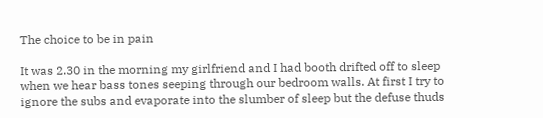The choice to be in pain

It was 2.30 in the morning my girlfriend and I had booth drifted off to sleep when we hear bass tones seeping through our bedroom walls. At first I try to ignore the subs and evaporate into the slumber of sleep but the defuse thuds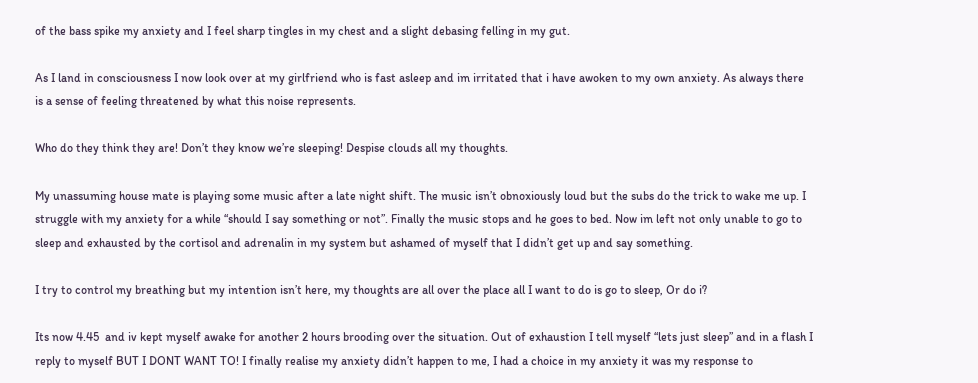of the bass spike my anxiety and I feel sharp tingles in my chest and a slight debasing felling in my gut.

As I land in consciousness I now look over at my girlfriend who is fast asleep and im irritated that i have awoken to my own anxiety. As always there is a sense of feeling threatened by what this noise represents.

Who do they think they are! Don’t they know we’re sleeping! Despise clouds all my thoughts.

My unassuming house mate is playing some music after a late night shift. The music isn’t obnoxiously loud but the subs do the trick to wake me up. I struggle with my anxiety for a while “should I say something or not”. Finally the music stops and he goes to bed. Now im left not only unable to go to sleep and exhausted by the cortisol and adrenalin in my system but ashamed of myself that I didn’t get up and say something.

I try to control my breathing but my intention isn’t here, my thoughts are all over the place all I want to do is go to sleep, Or do i?

Its now 4.45  and iv kept myself awake for another 2 hours brooding over the situation. Out of exhaustion I tell myself “lets just sleep” and in a flash I reply to myself BUT I DONT WANT TO! I finally realise my anxiety didn’t happen to me, I had a choice in my anxiety it was my response to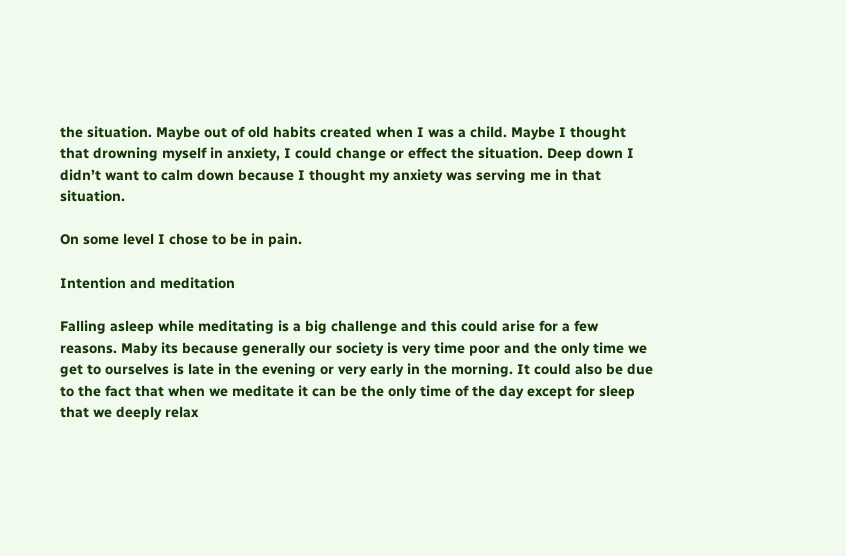the situation. Maybe out of old habits created when I was a child. Maybe I thought that drowning myself in anxiety, I could change or effect the situation. Deep down I didn’t want to calm down because I thought my anxiety was serving me in that situation.

On some level I chose to be in pain.

Intention and meditation

Falling asleep while meditating is a big challenge and this could arise for a few reasons. Maby its because generally our society is very time poor and the only time we get to ourselves is late in the evening or very early in the morning. It could also be due to the fact that when we meditate it can be the only time of the day except for sleep that we deeply relax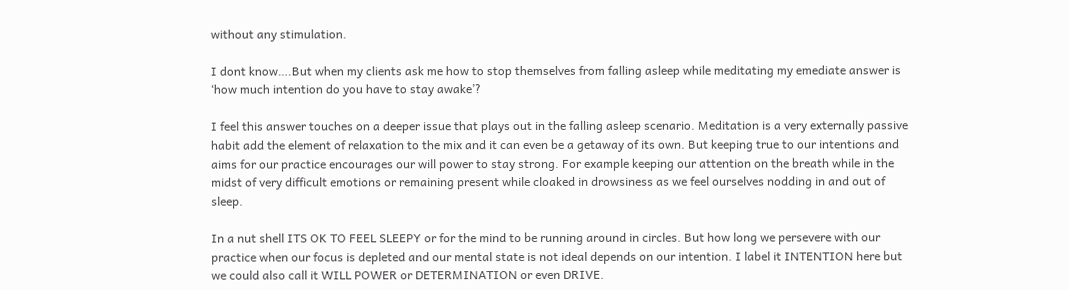without any stimulation.

I dont know….But when my clients ask me how to stop themselves from falling asleep while meditating my emediate answer is ‘how much intention do you have to stay awake’?

I feel this answer touches on a deeper issue that plays out in the falling asleep scenario. Meditation is a very externally passive habit add the element of relaxation to the mix and it can even be a getaway of its own. But keeping true to our intentions and aims for our practice encourages our will power to stay strong. For example keeping our attention on the breath while in the midst of very difficult emotions or remaining present while cloaked in drowsiness as we feel ourselves nodding in and out of sleep.

In a nut shell ITS OK TO FEEL SLEEPY or for the mind to be running around in circles. But how long we persevere with our practice when our focus is depleted and our mental state is not ideal depends on our intention. I label it INTENTION here but we could also call it WILL POWER or DETERMINATION or even DRIVE.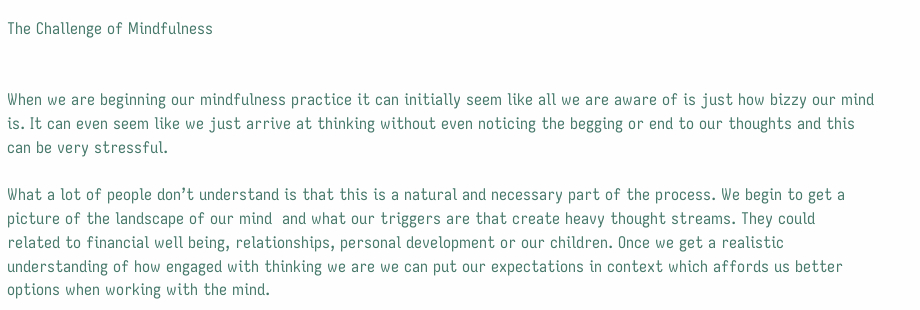The Challenge of Mindfulness


When we are beginning our mindfulness practice it can initially seem like all we are aware of is just how bizzy our mind is. It can even seem like we just arrive at thinking without even noticing the begging or end to our thoughts and this can be very stressful.

What a lot of people don’t understand is that this is a natural and necessary part of the process. We begin to get a picture of the landscape of our mind  and what our triggers are that create heavy thought streams. They could  related to financial well being, relationships, personal development or our children. Once we get a realistic understanding of how engaged with thinking we are we can put our expectations in context which affords us better options when working with the mind.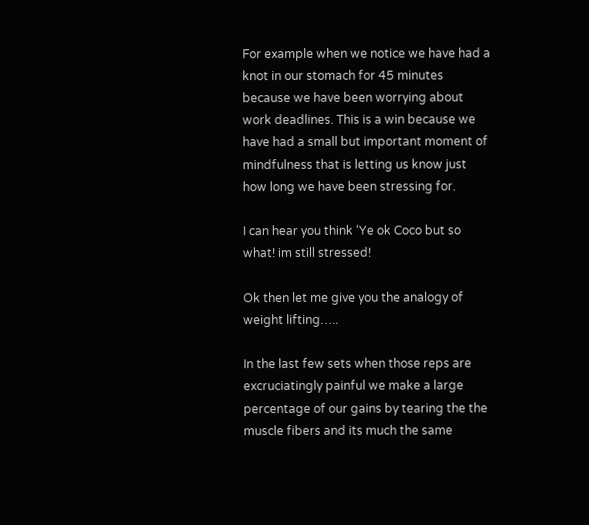For example when we notice we have had a knot in our stomach for 45 minutes because we have been worrying about work deadlines. This is a win because we have had a small but important moment of mindfulness that is letting us know just how long we have been stressing for.

I can hear you think ‘Ye ok Coco but so what! im still stressed!

Ok then let me give you the analogy of weight lifting…..

In the last few sets when those reps are excruciatingly painful we make a large percentage of our gains by tearing the the muscle fibers and its much the same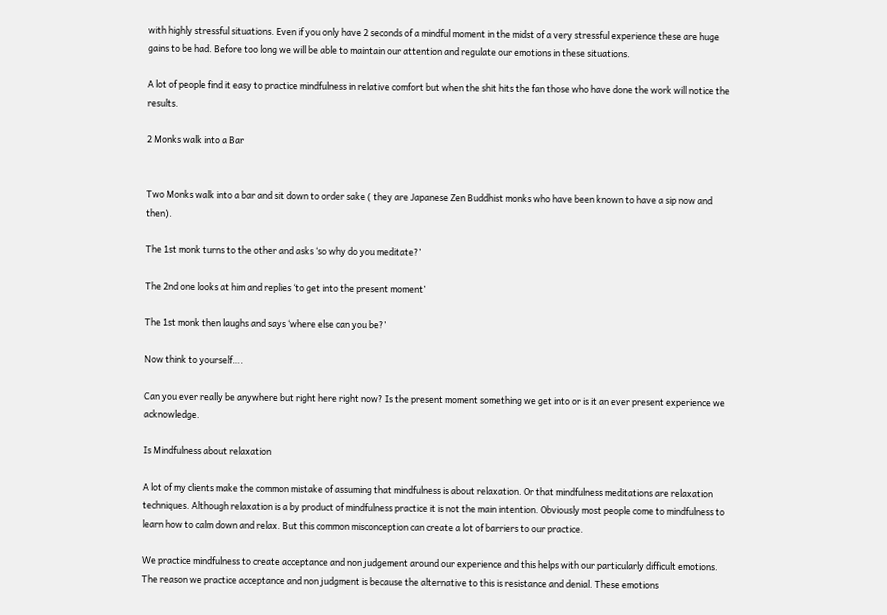with highly stressful situations. Even if you only have 2 seconds of a mindful moment in the midst of a very stressful experience these are huge gains to be had. Before too long we will be able to maintain our attention and regulate our emotions in these situations.

A lot of people find it easy to practice mindfulness in relative comfort but when the shit hits the fan those who have done the work will notice the results.

2 Monks walk into a Bar


Two Monks walk into a bar and sit down to order sake ( they are Japanese Zen Buddhist monks who have been known to have a sip now and then).

The 1st monk turns to the other and asks ‘so why do you meditate?’

The 2nd one looks at him and replies ‘to get into the present moment’

The 1st monk then laughs and says ‘where else can you be?’

Now think to yourself….

Can you ever really be anywhere but right here right now? Is the present moment something we get into or is it an ever present experience we acknowledge.

Is Mindfulness about relaxation

A lot of my clients make the common mistake of assuming that mindfulness is about relaxation. Or that mindfulness meditations are relaxation techniques. Although relaxation is a by product of mindfulness practice it is not the main intention. Obviously most people come to mindfulness to learn how to calm down and relax. But this common misconception can create a lot of barriers to our practice.

We practice mindfulness to create acceptance and non judgement around our experience and this helps with our particularly difficult emotions. The reason we practice acceptance and non judgment is because the alternative to this is resistance and denial. These emotions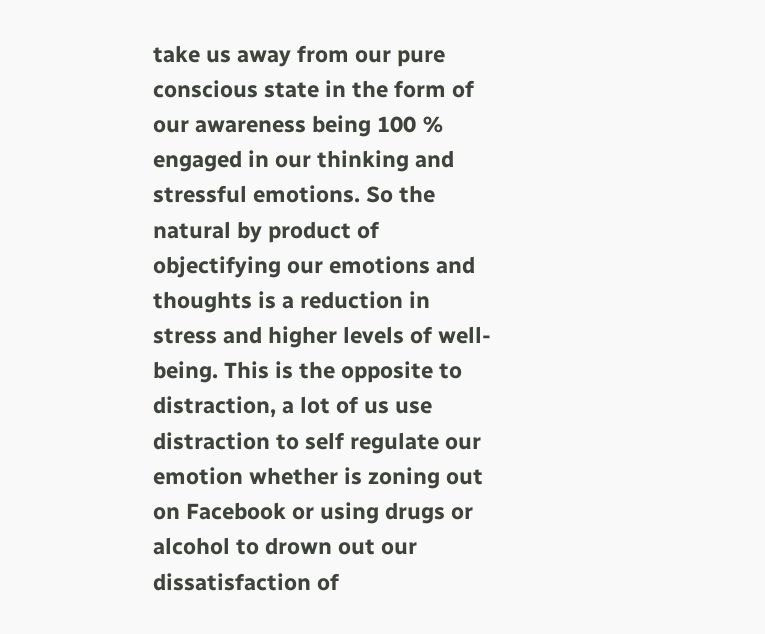take us away from our pure conscious state in the form of our awareness being 100 % engaged in our thinking and stressful emotions. So the natural by product of objectifying our emotions and thoughts is a reduction in stress and higher levels of well-being. This is the opposite to distraction, a lot of us use distraction to self regulate our emotion whether is zoning out on Facebook or using drugs or alcohol to drown out our dissatisfaction of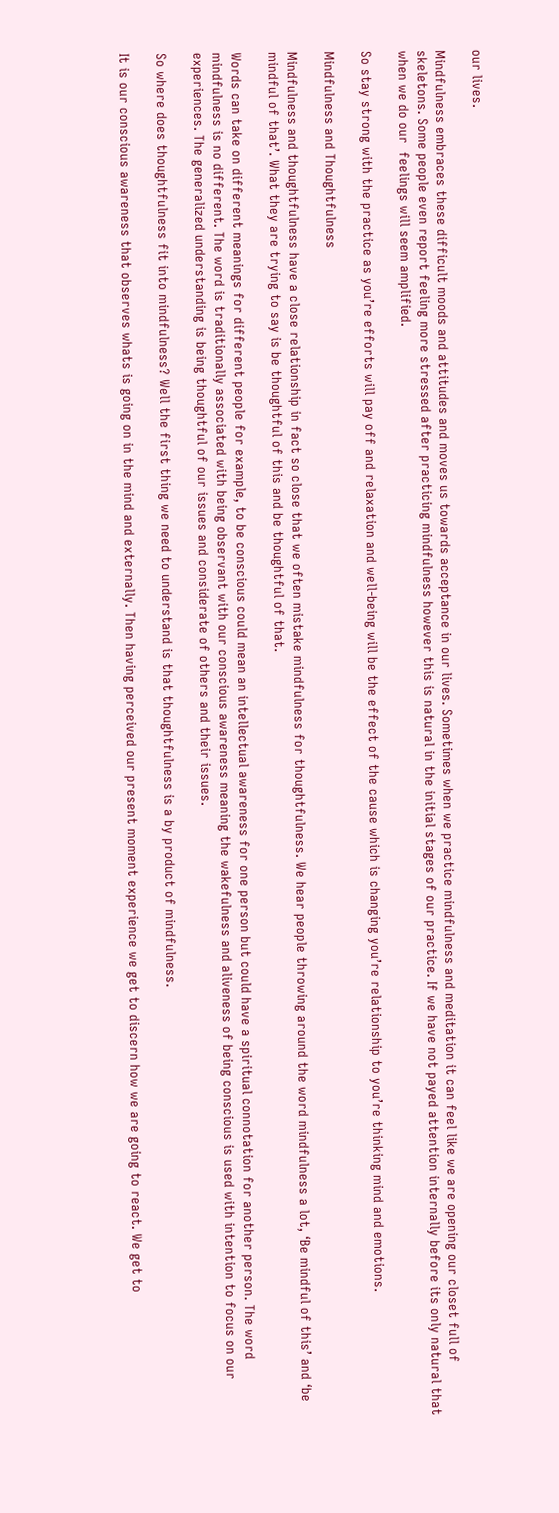our lives.

Mindfulness embraces these difficult moods and attitudes and moves us towards acceptance in our lives. Sometimes when we practice mindfulness and meditation it can feel like we are opening our closet full of skeletons. Some people even report feeling more stressed after practicing mindfulness however this is natural in the initial stages of our practice. If we have not payed attention internally before its only natural that when we do our  feelings will seem amplified.

So stay strong with the practice as you’re efforts will pay off and relaxation and well-being will be the effect of the cause which is changing you’re relationship to you’re thinking mind and emotions.

Mindfulness and Thoughtfulness

Mindfulness and thoughtfulness have a close relationship in fact so close that we often mistake mindfulness for thoughtfulness. We hear people throwing around the word mindfulness a lot, ‘Be mindful of this’ and ‘be mindful of that’. What they are trying to say is be thoughtful of this and be thoughtful of that.

Words can take on different meanings for different people for example, to be conscious could mean an intellectual awareness for one person but could have a spiritual connotation for another person. The word mindfulness is no different. The word is traditionally associated with being observant with our conscious awareness meaning the wakefulness and aliveness of being conscious is used with intention to focus on our experiences. The generalized understanding is being thoughtful of our issues and considerate of others and their issues.

So where does thoughtfulness fit into mindfulness? Well the first thing we need to understand is that thoughtfulness is a by product of mindfulness.

It is our conscious awareness that observes whats is going on in the mind and externally. Then having perceived our present moment experience we get to discern how we are going to react. We get to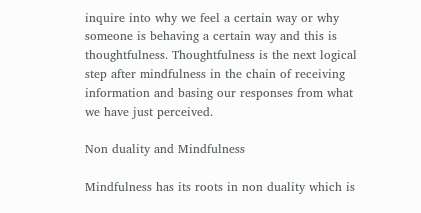inquire into why we feel a certain way or why someone is behaving a certain way and this is thoughtfulness. Thoughtfulness is the next logical step after mindfulness in the chain of receiving information and basing our responses from what we have just perceived.

Non duality and Mindfulness

Mindfulness has its roots in non duality which is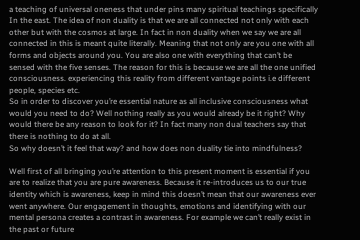a teaching of universal oneness that under pins many spiritual teachings specifically In the east. The idea of non duality is that we are all connected not only with each other but with the cosmos at large. In fact in non duality when we say we are all connected in this is meant quite literally. Meaning that not only are you one with all forms and objects around you. You are also one with everything that can’t be sensed with the five senses. The reason for this is because we are all the one unified consciousness. experiencing this reality from different vantage points i.e different people, species etc.
So in order to discover you’re essential nature as all inclusive consciousness what would you need to do? Well nothing really as you would already be it right? Why would there be any reason to look for it? In fact many non dual teachers say that there is nothing to do at all.
So why doesn’t it feel that way? and how does non duality tie into mindfulness?

Well first of all bringing you’re attention to this present moment is essential if you are to realize that you are pure awareness. Because it re-introduces us to our true identity which is awareness, keep in mind this doesn’t mean that our awareness ever went anywhere. Our engagement in thoughts, emotions and identifying with our mental persona creates a contrast in awareness. For example we can’t really exist in the past or future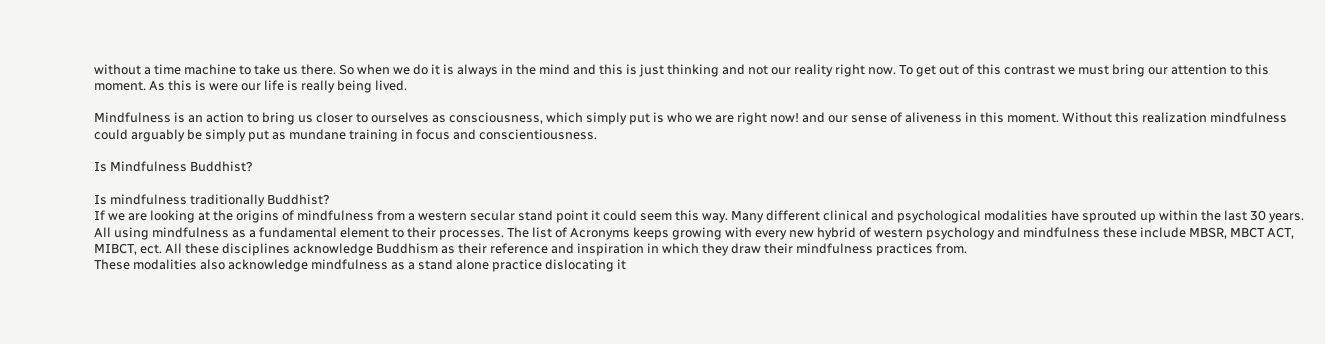without a time machine to take us there. So when we do it is always in the mind and this is just thinking and not our reality right now. To get out of this contrast we must bring our attention to this moment. As this is were our life is really being lived.

Mindfulness is an action to bring us closer to ourselves as consciousness, which simply put is who we are right now! and our sense of aliveness in this moment. Without this realization mindfulness could arguably be simply put as mundane training in focus and conscientiousness.

Is Mindfulness Buddhist?

Is mindfulness traditionally Buddhist?
If we are looking at the origins of mindfulness from a western secular stand point it could seem this way. Many different clinical and psychological modalities have sprouted up within the last 30 years. All using mindfulness as a fundamental element to their processes. The list of Acronyms keeps growing with every new hybrid of western psychology and mindfulness these include MBSR, MBCT ACT, MIBCT, ect. All these disciplines acknowledge Buddhism as their reference and inspiration in which they draw their mindfulness practices from.
These modalities also acknowledge mindfulness as a stand alone practice dislocating it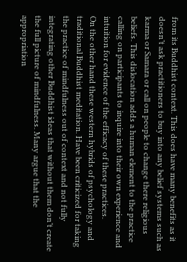from its Buddhist context. This does have many benefits as it doesn’t ask practitioners to buy into any belief systems such as karma or Samara or call on people to change there religious beliefs. This dislocation adds a human element to the practice calling on participants to inquire into their own experience and intuition for evidence of the efficacy of these practices.
On the other hand these western hybrids of psychology and traditional Buddhist meditation. Have been criticized for taking the practice of mindfulness out of context and not fully integrating other Buddhist ideas that without them don’t create the full picture of mindfulness. Many argue that the appropriation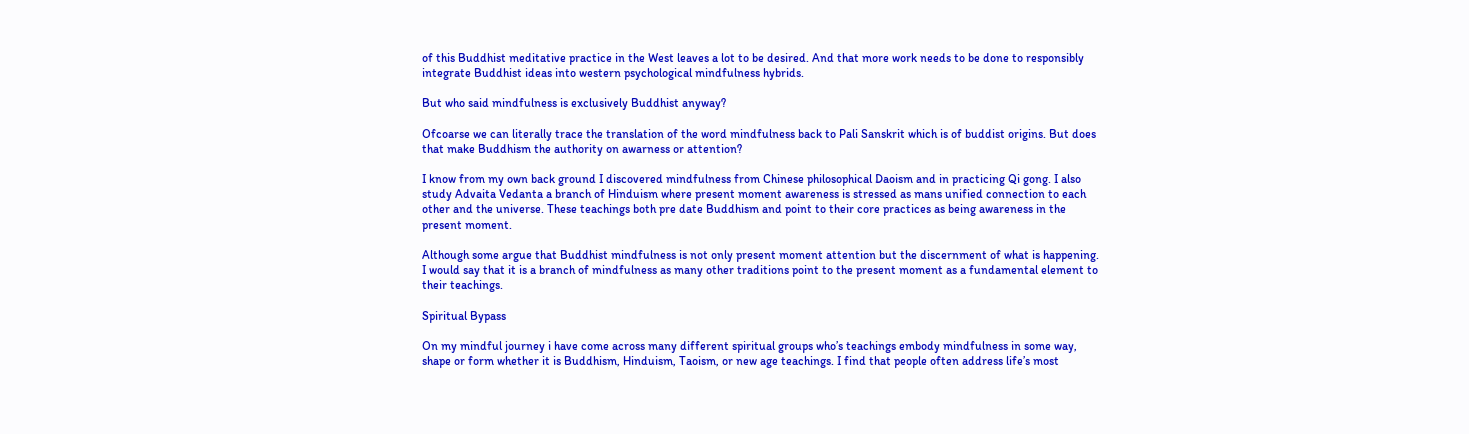of this Buddhist meditative practice in the West leaves a lot to be desired. And that more work needs to be done to responsibly integrate Buddhist ideas into western psychological mindfulness hybrids.

But who said mindfulness is exclusively Buddhist anyway?

Ofcoarse we can literally trace the translation of the word mindfulness back to Pali Sanskrit which is of buddist origins. But does that make Buddhism the authority on awarness or attention?

I know from my own back ground I discovered mindfulness from Chinese philosophical Daoism and in practicing Qi gong. I also study Advaita Vedanta a branch of Hinduism where present moment awareness is stressed as mans unified connection to each other and the universe. These teachings both pre date Buddhism and point to their core practices as being awareness in the present moment.

Although some argue that Buddhist mindfulness is not only present moment attention but the discernment of what is happening. I would say that it is a branch of mindfulness as many other traditions point to the present moment as a fundamental element to their teachings.

Spiritual Bypass

On my mindful journey i have come across many different spiritual groups who’s teachings embody mindfulness in some way, shape or form whether it is Buddhism, Hinduism, Taoism, or new age teachings. I find that people often address life’s most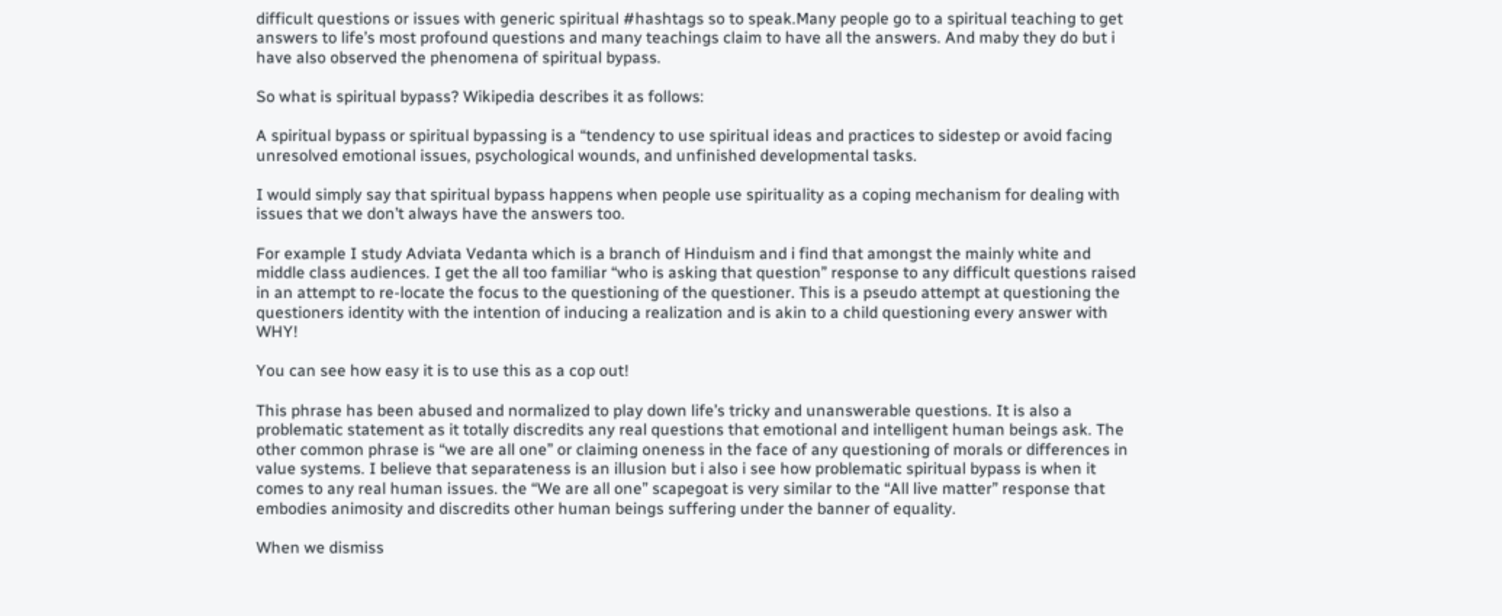difficult questions or issues with generic spiritual #hashtags so to speak.Many people go to a spiritual teaching to get answers to life’s most profound questions and many teachings claim to have all the answers. And maby they do but i have also observed the phenomena of spiritual bypass.

So what is spiritual bypass? Wikipedia describes it as follows:

A spiritual bypass or spiritual bypassing is a “tendency to use spiritual ideas and practices to sidestep or avoid facing unresolved emotional issues, psychological wounds, and unfinished developmental tasks.

I would simply say that spiritual bypass happens when people use spirituality as a coping mechanism for dealing with issues that we don’t always have the answers too.

For example I study Adviata Vedanta which is a branch of Hinduism and i find that amongst the mainly white and middle class audiences. I get the all too familiar “who is asking that question” response to any difficult questions raised in an attempt to re-locate the focus to the questioning of the questioner. This is a pseudo attempt at questioning the questioners identity with the intention of inducing a realization and is akin to a child questioning every answer with WHY!

You can see how easy it is to use this as a cop out!

This phrase has been abused and normalized to play down life’s tricky and unanswerable questions. It is also a problematic statement as it totally discredits any real questions that emotional and intelligent human beings ask. The other common phrase is “we are all one” or claiming oneness in the face of any questioning of morals or differences in value systems. I believe that separateness is an illusion but i also i see how problematic spiritual bypass is when it comes to any real human issues. the “We are all one” scapegoat is very similar to the “All live matter” response that embodies animosity and discredits other human beings suffering under the banner of equality.

When we dismiss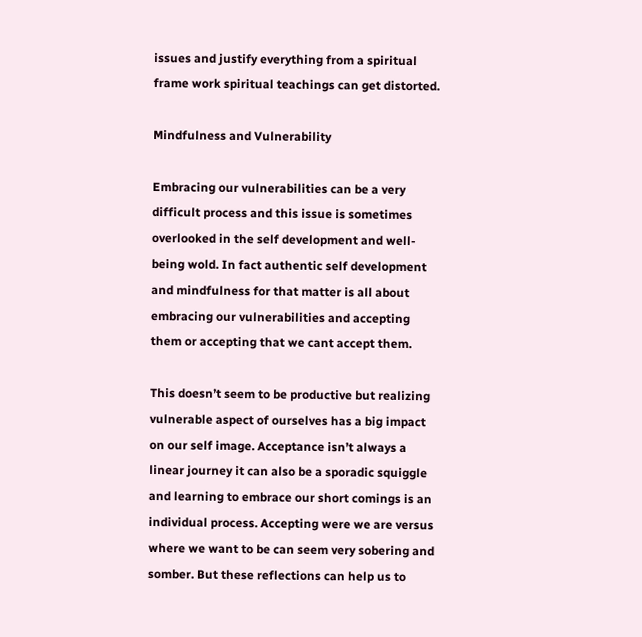issues and justify everything from a spiritual frame work spiritual teachings can get distorted.

Mindfulness and Vulnerability

Embracing our vulnerabilities can be a very difficult process and this issue is sometimes overlooked in the self development and well-being wold. In fact authentic self development and mindfulness for that matter is all about embracing our vulnerabilities and accepting them or accepting that we cant accept them.

This doesn’t seem to be productive but realizing vulnerable aspect of ourselves has a big impact on our self image. Acceptance isn’t always a linear journey it can also be a sporadic squiggle and learning to embrace our short comings is an individual process. Accepting were we are versus where we want to be can seem very sobering and somber. But these reflections can help us to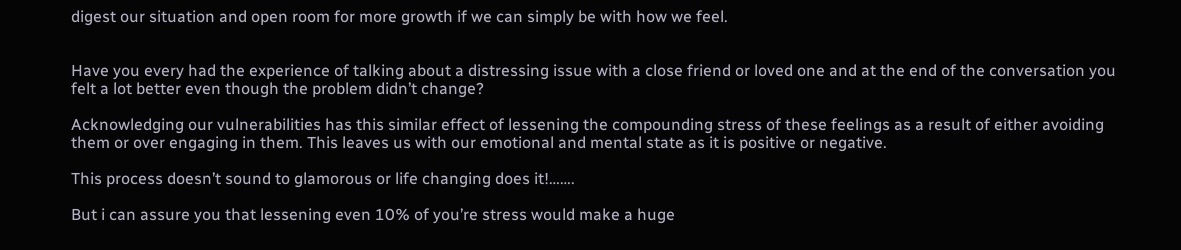digest our situation and open room for more growth if we can simply be with how we feel.


Have you every had the experience of talking about a distressing issue with a close friend or loved one and at the end of the conversation you felt a lot better even though the problem didn’t change?

Acknowledging our vulnerabilities has this similar effect of lessening the compounding stress of these feelings as a result of either avoiding them or over engaging in them. This leaves us with our emotional and mental state as it is positive or negative.

This process doesn’t sound to glamorous or life changing does it!…….

But i can assure you that lessening even 10% of you’re stress would make a huge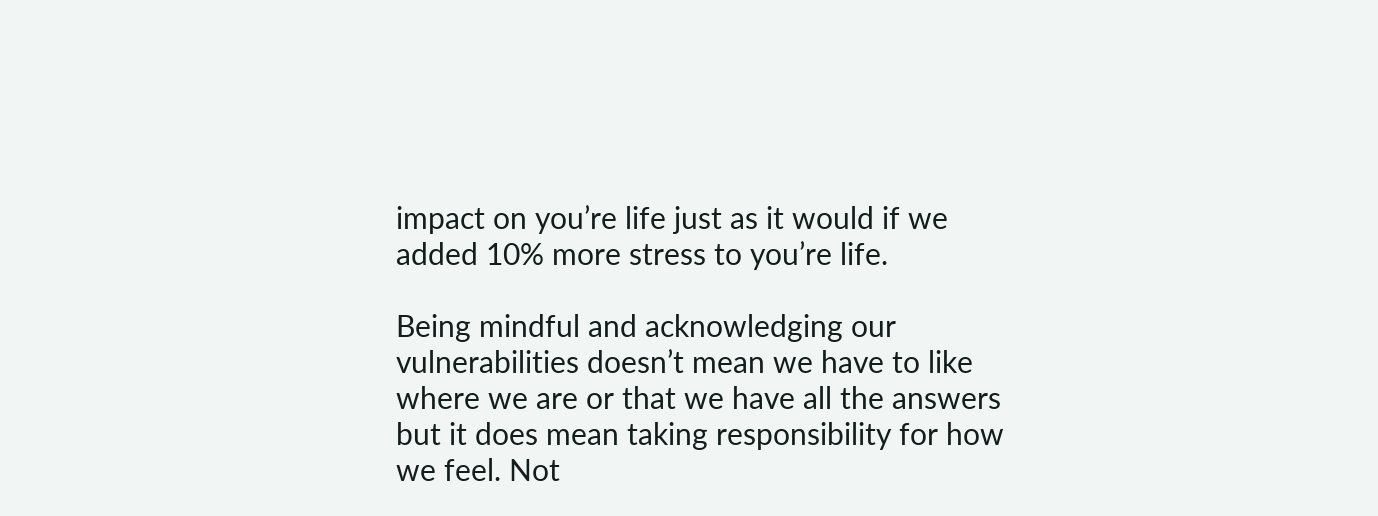impact on you’re life just as it would if we added 10% more stress to you’re life.

Being mindful and acknowledging our vulnerabilities doesn’t mean we have to like where we are or that we have all the answers but it does mean taking responsibility for how we feel. Not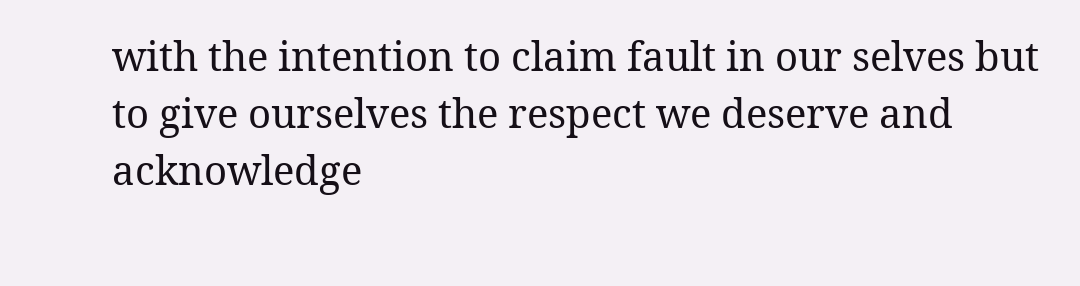with the intention to claim fault in our selves but to give ourselves the respect we deserve and acknowledge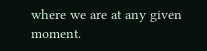where we are at any given moment.